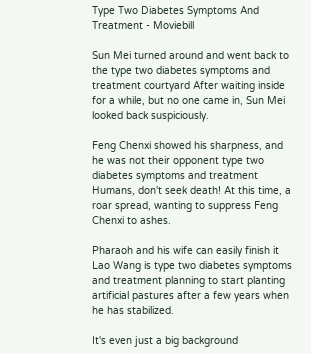Type Two Diabetes Symptoms And Treatment - Moviebill

Sun Mei turned around and went back to the type two diabetes symptoms and treatment courtyard After waiting inside for a while, but no one came in, Sun Mei looked back suspiciously.

Feng Chenxi showed his sharpness, and he was not their opponent type two diabetes symptoms and treatment Humans, don't seek death! At this time, a roar spread, wanting to suppress Feng Chenxi to ashes.

Pharaoh and his wife can easily finish it Lao Wang is type two diabetes symptoms and treatment planning to start planting artificial pastures after a few years when he has stabilized.

It's even just a big background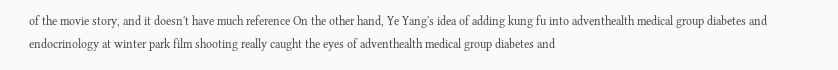of the movie story, and it doesn't have much reference On the other hand, Ye Yang's idea of adding kung fu into adventhealth medical group diabetes and endocrinology at winter park film shooting really caught the eyes of adventhealth medical group diabetes and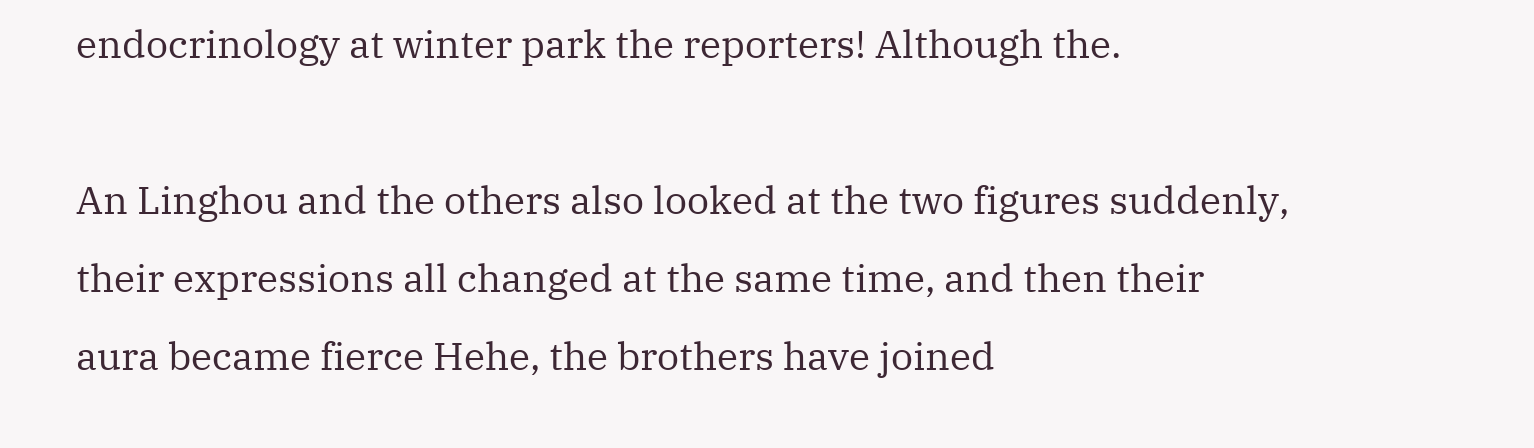endocrinology at winter park the reporters! Although the.

An Linghou and the others also looked at the two figures suddenly, their expressions all changed at the same time, and then their aura became fierce Hehe, the brothers have joined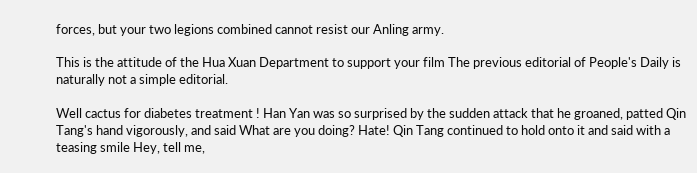forces, but your two legions combined cannot resist our Anling army.

This is the attitude of the Hua Xuan Department to support your film The previous editorial of People's Daily is naturally not a simple editorial.

Well cactus for diabetes treatment ! Han Yan was so surprised by the sudden attack that he groaned, patted Qin Tang's hand vigorously, and said What are you doing? Hate! Qin Tang continued to hold onto it and said with a teasing smile Hey, tell me,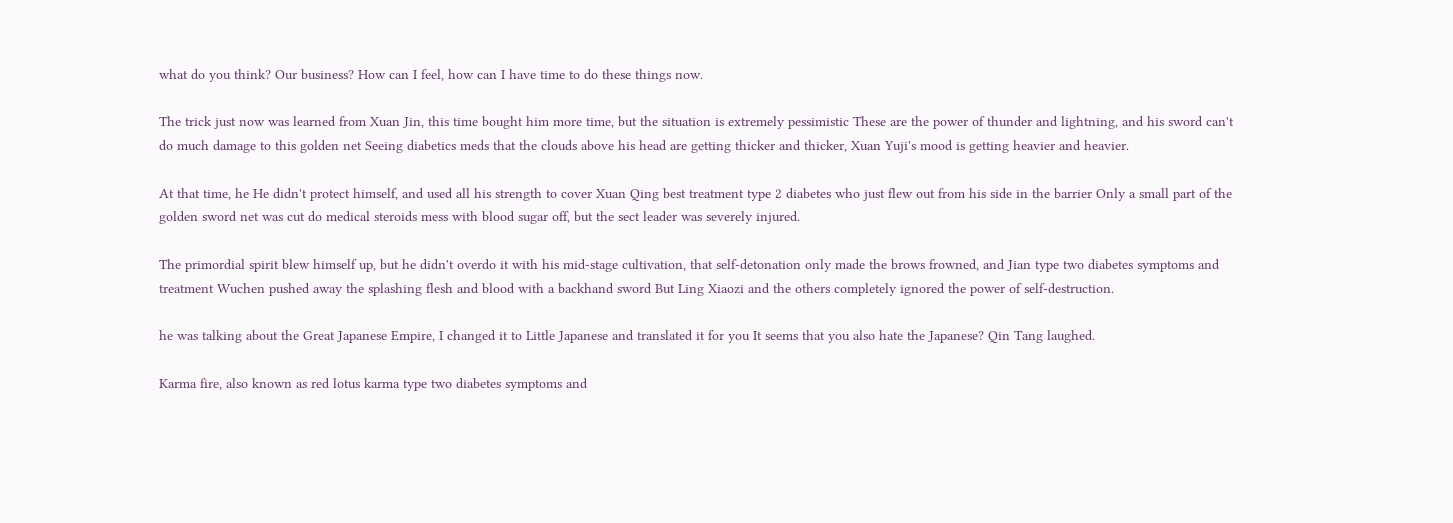what do you think? Our business? How can I feel, how can I have time to do these things now.

The trick just now was learned from Xuan Jin, this time bought him more time, but the situation is extremely pessimistic These are the power of thunder and lightning, and his sword can't do much damage to this golden net Seeing diabetics meds that the clouds above his head are getting thicker and thicker, Xuan Yuji's mood is getting heavier and heavier.

At that time, he He didn't protect himself, and used all his strength to cover Xuan Qing best treatment type 2 diabetes who just flew out from his side in the barrier Only a small part of the golden sword net was cut do medical steroids mess with blood sugar off, but the sect leader was severely injured.

The primordial spirit blew himself up, but he didn't overdo it with his mid-stage cultivation, that self-detonation only made the brows frowned, and Jian type two diabetes symptoms and treatment Wuchen pushed away the splashing flesh and blood with a backhand sword But Ling Xiaozi and the others completely ignored the power of self-destruction.

he was talking about the Great Japanese Empire, I changed it to Little Japanese and translated it for you It seems that you also hate the Japanese? Qin Tang laughed.

Karma fire, also known as red lotus karma type two diabetes symptoms and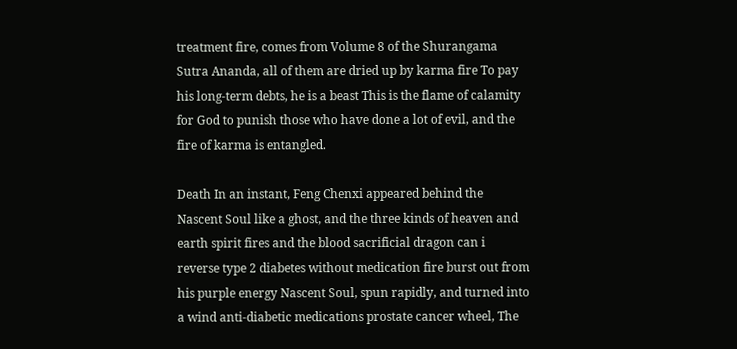treatment fire, comes from Volume 8 of the Shurangama Sutra Ananda, all of them are dried up by karma fire To pay his long-term debts, he is a beast This is the flame of calamity for God to punish those who have done a lot of evil, and the fire of karma is entangled.

Death In an instant, Feng Chenxi appeared behind the Nascent Soul like a ghost, and the three kinds of heaven and earth spirit fires and the blood sacrificial dragon can i reverse type 2 diabetes without medication fire burst out from his purple energy Nascent Soul, spun rapidly, and turned into a wind anti-diabetic medications prostate cancer wheel, The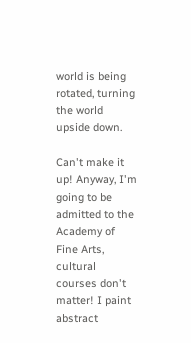world is being rotated, turning the world upside down.

Can't make it up! Anyway, I'm going to be admitted to the Academy of Fine Arts, cultural courses don't matter! I paint abstract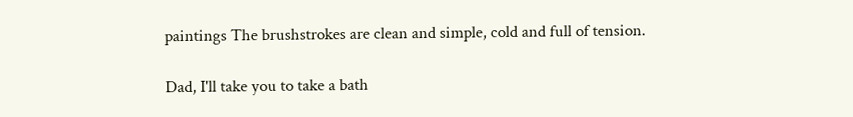paintings The brushstrokes are clean and simple, cold and full of tension.

Dad, I'll take you to take a bath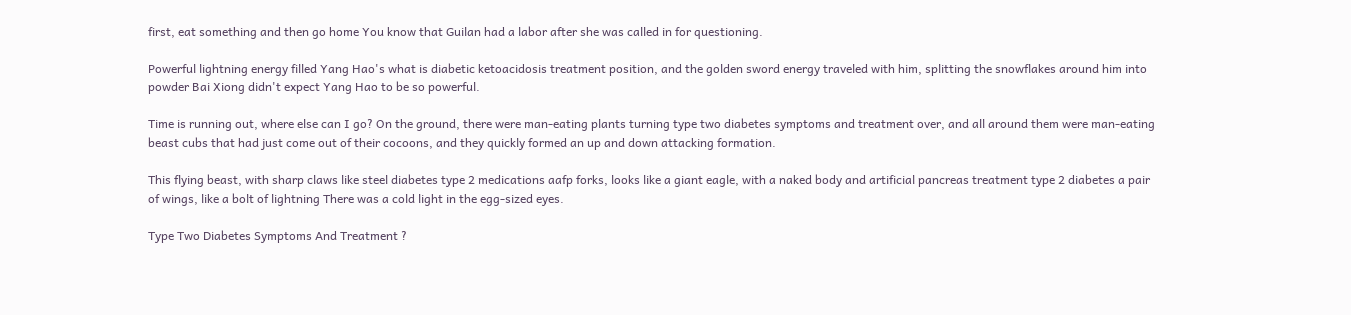first, eat something and then go home You know that Guilan had a labor after she was called in for questioning.

Powerful lightning energy filled Yang Hao's what is diabetic ketoacidosis treatment position, and the golden sword energy traveled with him, splitting the snowflakes around him into powder Bai Xiong didn't expect Yang Hao to be so powerful.

Time is running out, where else can I go? On the ground, there were man-eating plants turning type two diabetes symptoms and treatment over, and all around them were man-eating beast cubs that had just come out of their cocoons, and they quickly formed an up and down attacking formation.

This flying beast, with sharp claws like steel diabetes type 2 medications aafp forks, looks like a giant eagle, with a naked body and artificial pancreas treatment type 2 diabetes a pair of wings, like a bolt of lightning There was a cold light in the egg-sized eyes.

Type Two Diabetes Symptoms And Treatment ?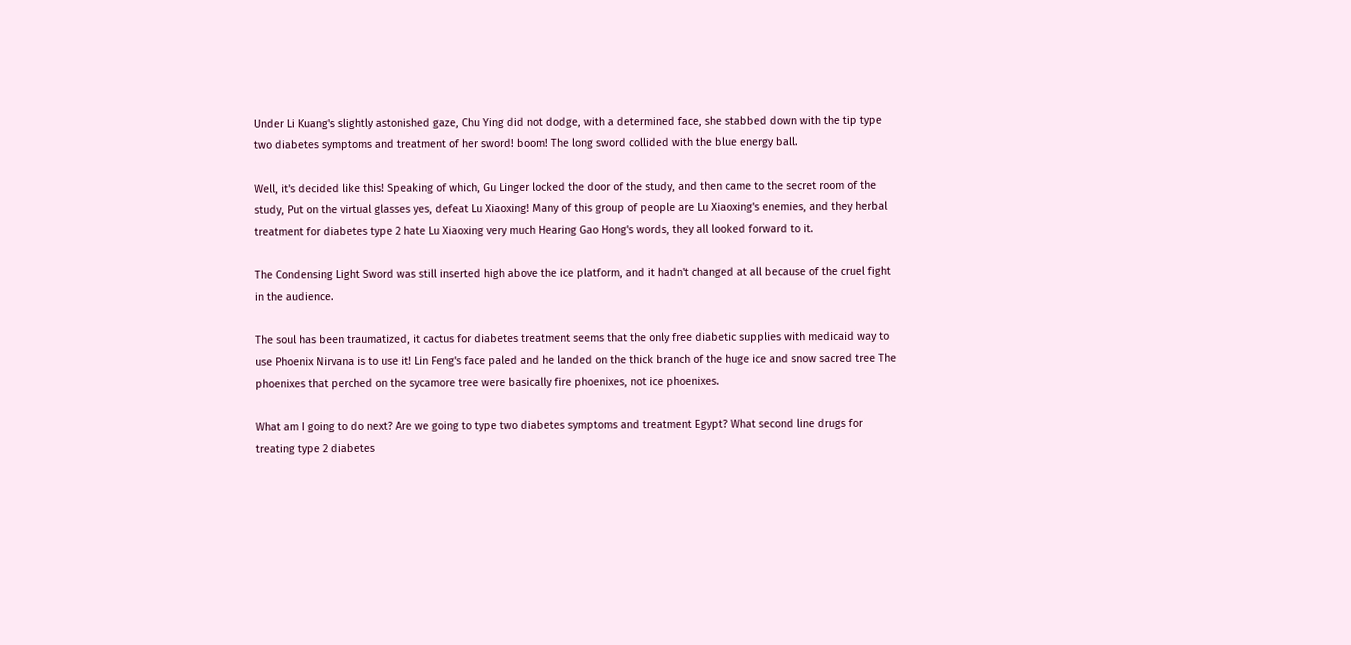Under Li Kuang's slightly astonished gaze, Chu Ying did not dodge, with a determined face, she stabbed down with the tip type two diabetes symptoms and treatment of her sword! boom! The long sword collided with the blue energy ball.

Well, it's decided like this! Speaking of which, Gu Linger locked the door of the study, and then came to the secret room of the study, Put on the virtual glasses yes, defeat Lu Xiaoxing! Many of this group of people are Lu Xiaoxing's enemies, and they herbal treatment for diabetes type 2 hate Lu Xiaoxing very much Hearing Gao Hong's words, they all looked forward to it.

The Condensing Light Sword was still inserted high above the ice platform, and it hadn't changed at all because of the cruel fight in the audience.

The soul has been traumatized, it cactus for diabetes treatment seems that the only free diabetic supplies with medicaid way to use Phoenix Nirvana is to use it! Lin Feng's face paled and he landed on the thick branch of the huge ice and snow sacred tree The phoenixes that perched on the sycamore tree were basically fire phoenixes, not ice phoenixes.

What am I going to do next? Are we going to type two diabetes symptoms and treatment Egypt? What second line drugs for treating type 2 diabetes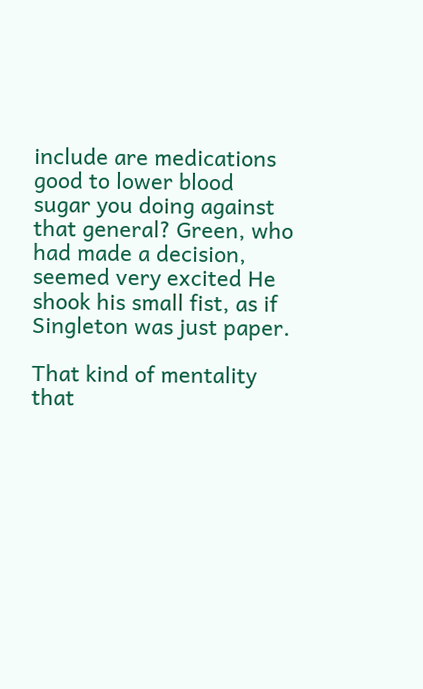include are medications good to lower blood sugar you doing against that general? Green, who had made a decision, seemed very excited He shook his small fist, as if Singleton was just paper.

That kind of mentality that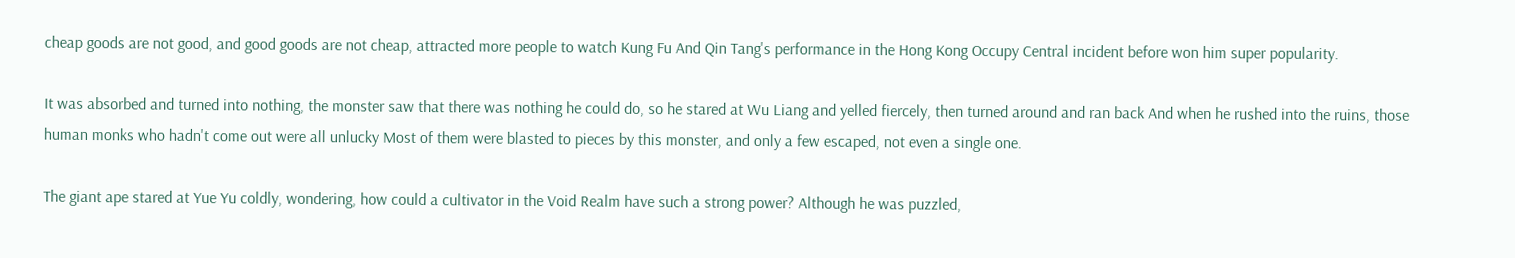cheap goods are not good, and good goods are not cheap, attracted more people to watch Kung Fu And Qin Tang's performance in the Hong Kong Occupy Central incident before won him super popularity.

It was absorbed and turned into nothing, the monster saw that there was nothing he could do, so he stared at Wu Liang and yelled fiercely, then turned around and ran back And when he rushed into the ruins, those human monks who hadn't come out were all unlucky Most of them were blasted to pieces by this monster, and only a few escaped, not even a single one.

The giant ape stared at Yue Yu coldly, wondering, how could a cultivator in the Void Realm have such a strong power? Although he was puzzled,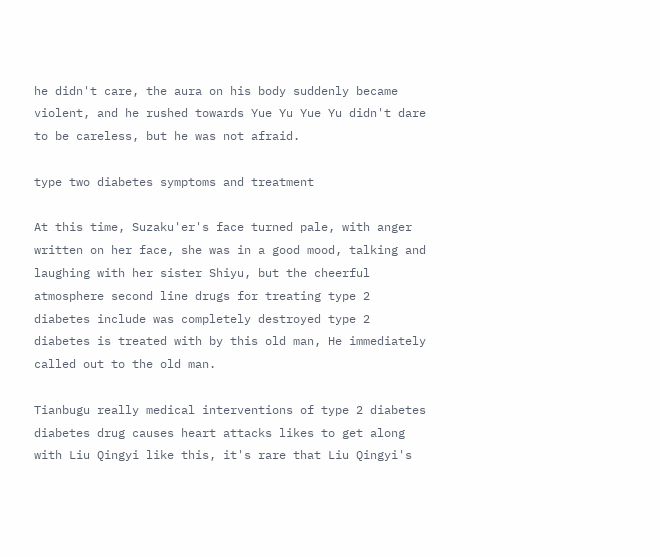he didn't care, the aura on his body suddenly became violent, and he rushed towards Yue Yu Yue Yu didn't dare to be careless, but he was not afraid.

type two diabetes symptoms and treatment

At this time, Suzaku'er's face turned pale, with anger written on her face, she was in a good mood, talking and laughing with her sister Shiyu, but the cheerful atmosphere second line drugs for treating type 2 diabetes include was completely destroyed type 2 diabetes is treated with by this old man, He immediately called out to the old man.

Tianbugu really medical interventions of type 2 diabetes diabetes drug causes heart attacks likes to get along with Liu Qingyi like this, it's rare that Liu Qingyi's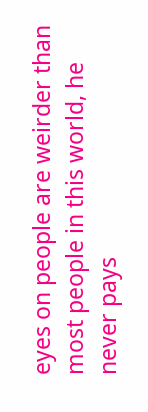eyes on people are weirder than most people in this world, he never pays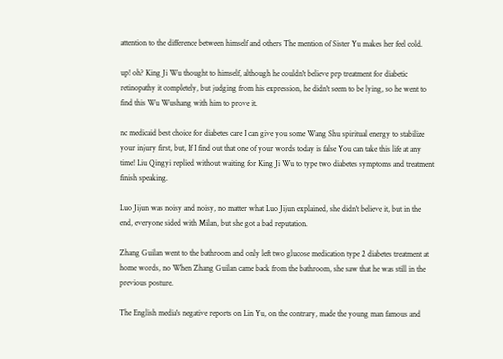attention to the difference between himself and others The mention of Sister Yu makes her feel cold.

up! oh? King Ji Wu thought to himself, although he couldn't believe prp treatment for diabetic retinopathy it completely, but judging from his expression, he didn't seem to be lying, so he went to find this Wu Wushang with him to prove it.

nc medicaid best choice for diabetes care I can give you some Wang Shu spiritual energy to stabilize your injury first, but, If I find out that one of your words today is false You can take this life at any time! Liu Qingyi replied without waiting for King Ji Wu to type two diabetes symptoms and treatment finish speaking.

Luo Jijun was noisy and noisy, no matter what Luo Jijun explained, she didn't believe it, but in the end, everyone sided with Milan, but she got a bad reputation.

Zhang Guilan went to the bathroom and only left two glucose medication type 2 diabetes treatment at home words, no When Zhang Guilan came back from the bathroom, she saw that he was still in the previous posture.

The English media's negative reports on Lin Yu, on the contrary, made the young man famous and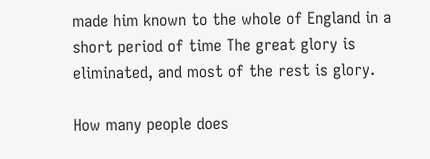made him known to the whole of England in a short period of time The great glory is eliminated, and most of the rest is glory.

How many people does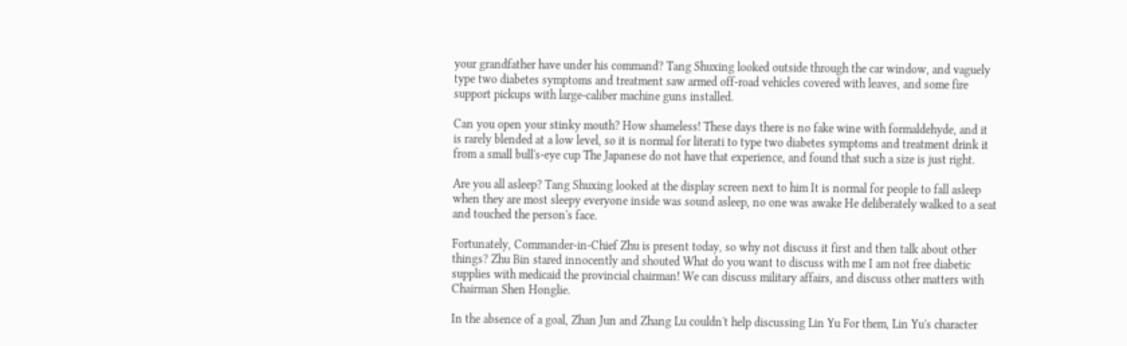your grandfather have under his command? Tang Shuxing looked outside through the car window, and vaguely type two diabetes symptoms and treatment saw armed off-road vehicles covered with leaves, and some fire support pickups with large-caliber machine guns installed.

Can you open your stinky mouth? How shameless! These days there is no fake wine with formaldehyde, and it is rarely blended at a low level, so it is normal for literati to type two diabetes symptoms and treatment drink it from a small bull's-eye cup The Japanese do not have that experience, and found that such a size is just right.

Are you all asleep? Tang Shuxing looked at the display screen next to him It is normal for people to fall asleep when they are most sleepy everyone inside was sound asleep, no one was awake He deliberately walked to a seat and touched the person's face.

Fortunately, Commander-in-Chief Zhu is present today, so why not discuss it first and then talk about other things? Zhu Bin stared innocently and shouted What do you want to discuss with me I am not free diabetic supplies with medicaid the provincial chairman! We can discuss military affairs, and discuss other matters with Chairman Shen Honglie.

In the absence of a goal, Zhan Jun and Zhang Lu couldn't help discussing Lin Yu For them, Lin Yu's character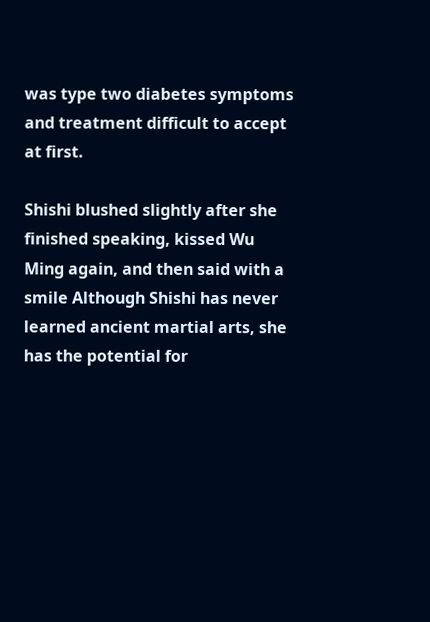was type two diabetes symptoms and treatment difficult to accept at first.

Shishi blushed slightly after she finished speaking, kissed Wu Ming again, and then said with a smile Although Shishi has never learned ancient martial arts, she has the potential for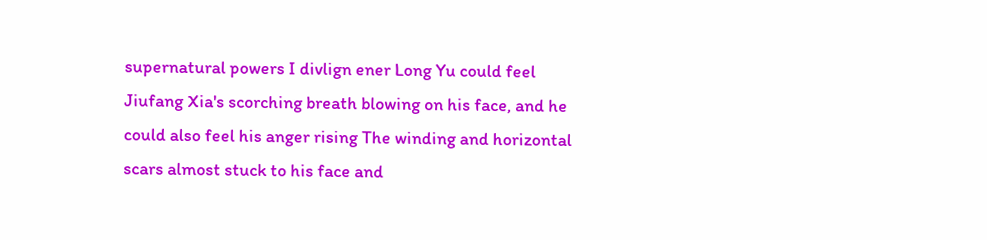supernatural powers I divlign ener Long Yu could feel Jiufang Xia's scorching breath blowing on his face, and he could also feel his anger rising The winding and horizontal scars almost stuck to his face and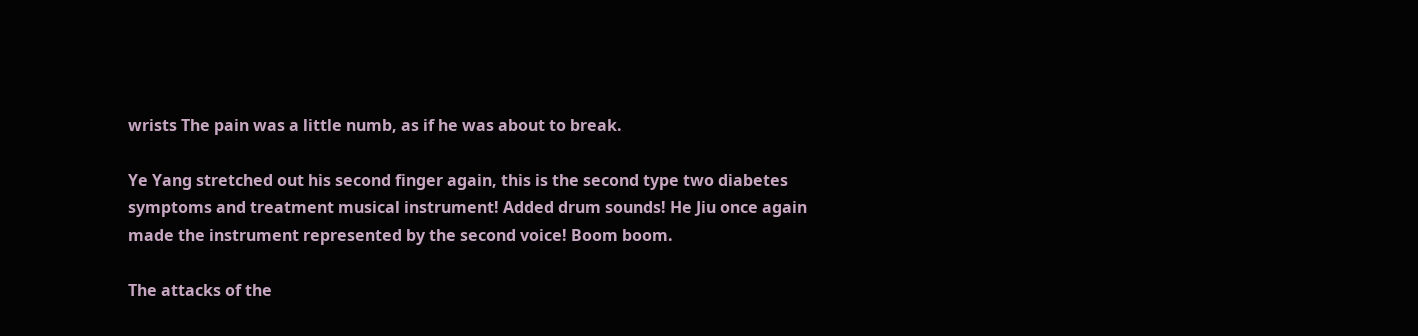wrists The pain was a little numb, as if he was about to break.

Ye Yang stretched out his second finger again, this is the second type two diabetes symptoms and treatment musical instrument! Added drum sounds! He Jiu once again made the instrument represented by the second voice! Boom boom.

The attacks of the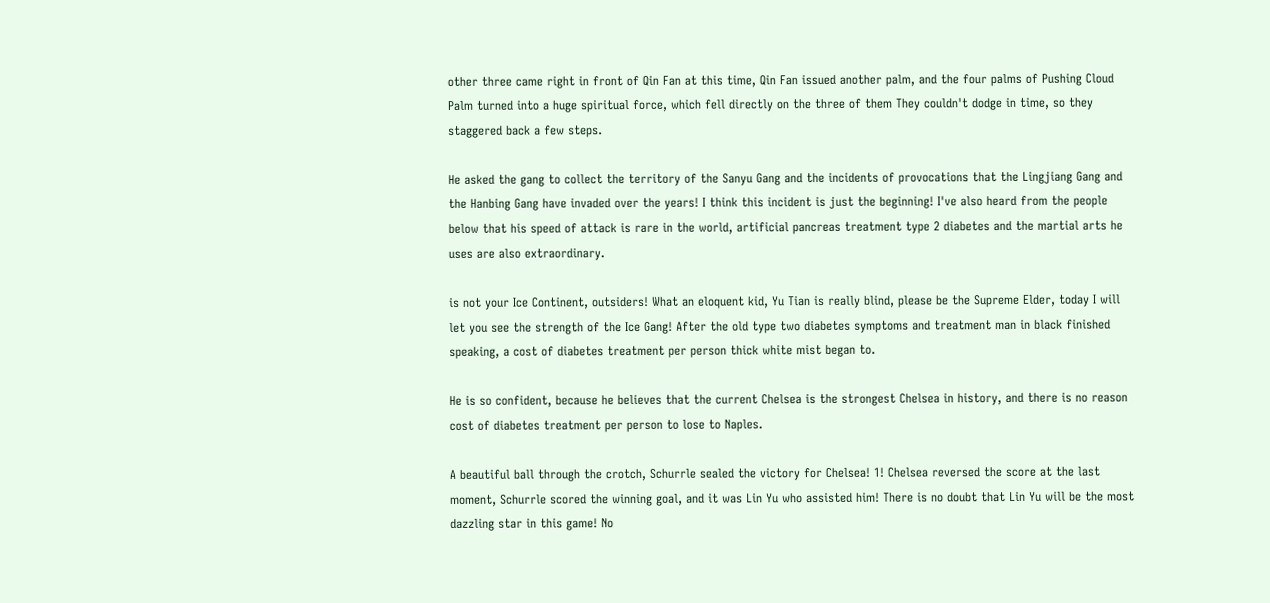other three came right in front of Qin Fan at this time, Qin Fan issued another palm, and the four palms of Pushing Cloud Palm turned into a huge spiritual force, which fell directly on the three of them They couldn't dodge in time, so they staggered back a few steps.

He asked the gang to collect the territory of the Sanyu Gang and the incidents of provocations that the Lingjiang Gang and the Hanbing Gang have invaded over the years! I think this incident is just the beginning! I've also heard from the people below that his speed of attack is rare in the world, artificial pancreas treatment type 2 diabetes and the martial arts he uses are also extraordinary.

is not your Ice Continent, outsiders! What an eloquent kid, Yu Tian is really blind, please be the Supreme Elder, today I will let you see the strength of the Ice Gang! After the old type two diabetes symptoms and treatment man in black finished speaking, a cost of diabetes treatment per person thick white mist began to.

He is so confident, because he believes that the current Chelsea is the strongest Chelsea in history, and there is no reason cost of diabetes treatment per person to lose to Naples.

A beautiful ball through the crotch, Schurrle sealed the victory for Chelsea! 1! Chelsea reversed the score at the last moment, Schurrle scored the winning goal, and it was Lin Yu who assisted him! There is no doubt that Lin Yu will be the most dazzling star in this game! No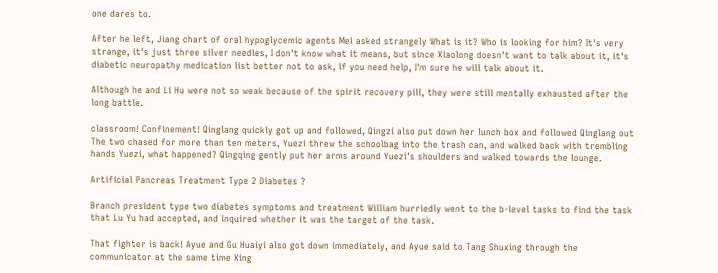one dares to.

After he left, Jiang chart of oral hypoglycemic agents Mei asked strangely What is it? Who is looking for him? It's very strange, it's just three silver needles, I don't know what it means, but since Xiaolong doesn't want to talk about it, it's diabetic neuropathy medication list better not to ask, if you need help, I'm sure he will talk about it.

Although he and Li Hu were not so weak because of the spirit recovery pill, they were still mentally exhausted after the long battle.

classroom! Confinement! Qinglang quickly got up and followed, Qingzi also put down her lunch box and followed Qinglang out The two chased for more than ten meters, Yuezi threw the schoolbag into the trash can, and walked back with trembling hands Yuezi, what happened? Qingqing gently put her arms around Yuezi's shoulders and walked towards the lounge.

Artificial Pancreas Treatment Type 2 Diabetes ?

Branch president type two diabetes symptoms and treatment William hurriedly went to the b-level tasks to find the task that Lu Yu had accepted, and inquired whether it was the target of the task.

That fighter is back! Ayue and Gu Huaiyi also got down immediately, and Ayue said to Tang Shuxing through the communicator at the same time Xing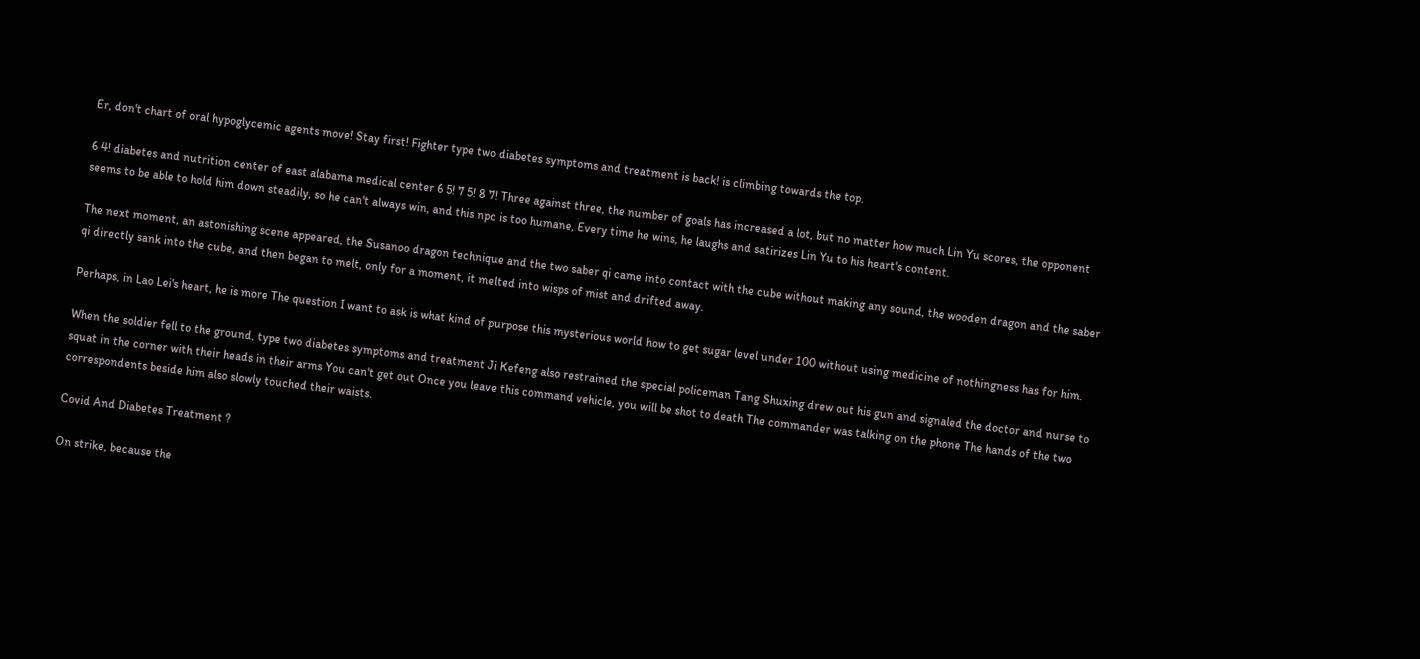Er, don't chart of oral hypoglycemic agents move! Stay first! Fighter type two diabetes symptoms and treatment is back! is climbing towards the top.

6 4! diabetes and nutrition center of east alabama medical center 6 5! 7 5! 8 7! Three against three, the number of goals has increased a lot, but no matter how much Lin Yu scores, the opponent seems to be able to hold him down steadily, so he can't always win, and this npc is too humane, Every time he wins, he laughs and satirizes Lin Yu to his heart's content.

The next moment, an astonishing scene appeared, the Susanoo dragon technique and the two saber qi came into contact with the cube without making any sound, the wooden dragon and the saber qi directly sank into the cube, and then began to melt, only for a moment, it melted into wisps of mist and drifted away.

Perhaps, in Lao Lei's heart, he is more The question I want to ask is what kind of purpose this mysterious world how to get sugar level under 100 without using medicine of nothingness has for him.

When the soldier fell to the ground, type two diabetes symptoms and treatment Ji Kefeng also restrained the special policeman Tang Shuxing drew out his gun and signaled the doctor and nurse to squat in the corner with their heads in their arms You can't get out Once you leave this command vehicle, you will be shot to death The commander was talking on the phone The hands of the two correspondents beside him also slowly touched their waists.

Covid And Diabetes Treatment ?

On strike, because the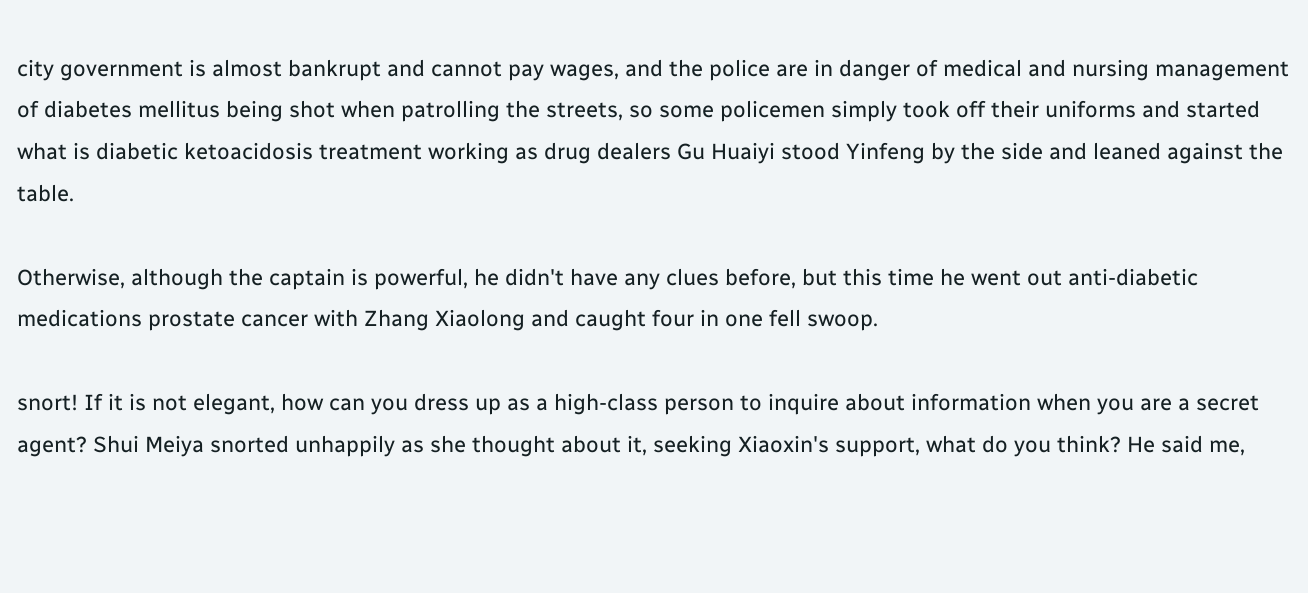city government is almost bankrupt and cannot pay wages, and the police are in danger of medical and nursing management of diabetes mellitus being shot when patrolling the streets, so some policemen simply took off their uniforms and started what is diabetic ketoacidosis treatment working as drug dealers Gu Huaiyi stood Yinfeng by the side and leaned against the table.

Otherwise, although the captain is powerful, he didn't have any clues before, but this time he went out anti-diabetic medications prostate cancer with Zhang Xiaolong and caught four in one fell swoop.

snort! If it is not elegant, how can you dress up as a high-class person to inquire about information when you are a secret agent? Shui Meiya snorted unhappily as she thought about it, seeking Xiaoxin's support, what do you think? He said me,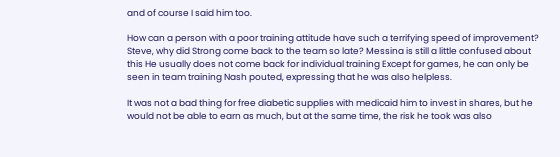and of course I said him too.

How can a person with a poor training attitude have such a terrifying speed of improvement? Steve, why did Strong come back to the team so late? Messina is still a little confused about this He usually does not come back for individual training Except for games, he can only be seen in team training Nash pouted, expressing that he was also helpless.

It was not a bad thing for free diabetic supplies with medicaid him to invest in shares, but he would not be able to earn as much, but at the same time, the risk he took was also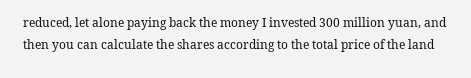reduced, let alone paying back the money I invested 300 million yuan, and then you can calculate the shares according to the total price of the land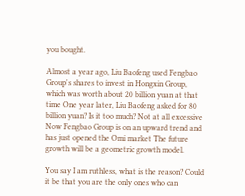you bought.

Almost a year ago, Liu Baofeng used Fengbao Group's shares to invest in Hongxin Group, which was worth about 20 billion yuan at that time One year later, Liu Baofeng asked for 80 billion yuan? Is it too much? Not at all excessive Now Fengbao Group is on an upward trend and has just opened the Omi market The future growth will be a geometric growth model.

You say I am ruthless, what is the reason? Could it be that you are the only ones who can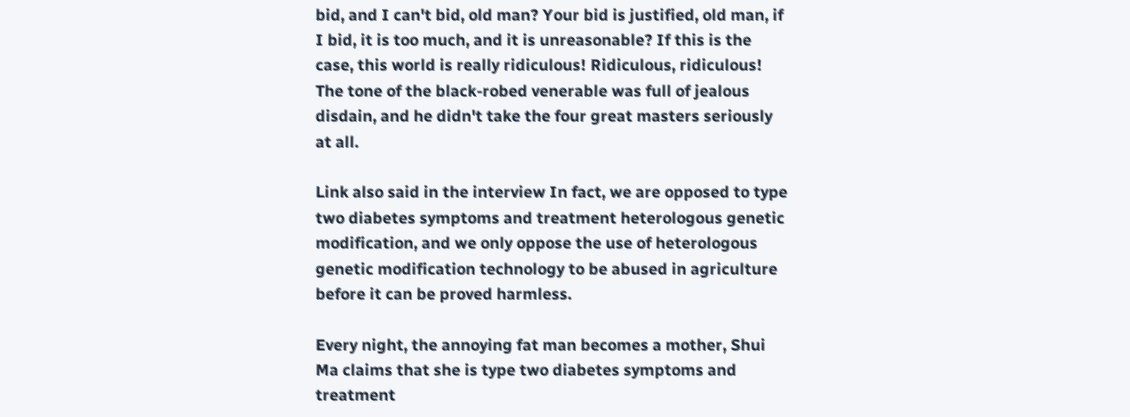bid, and I can't bid, old man? Your bid is justified, old man, if I bid, it is too much, and it is unreasonable? If this is the case, this world is really ridiculous! Ridiculous, ridiculous! The tone of the black-robed venerable was full of jealous disdain, and he didn't take the four great masters seriously at all.

Link also said in the interview In fact, we are opposed to type two diabetes symptoms and treatment heterologous genetic modification, and we only oppose the use of heterologous genetic modification technology to be abused in agriculture before it can be proved harmless.

Every night, the annoying fat man becomes a mother, Shui Ma claims that she is type two diabetes symptoms and treatment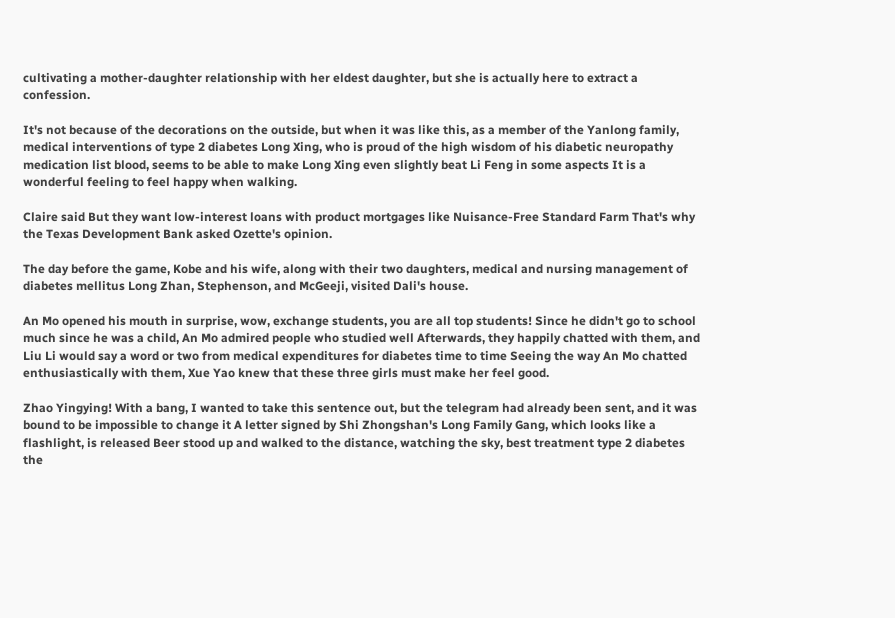cultivating a mother-daughter relationship with her eldest daughter, but she is actually here to extract a confession.

It's not because of the decorations on the outside, but when it was like this, as a member of the Yanlong family, medical interventions of type 2 diabetes Long Xing, who is proud of the high wisdom of his diabetic neuropathy medication list blood, seems to be able to make Long Xing even slightly beat Li Feng in some aspects It is a wonderful feeling to feel happy when walking.

Claire said But they want low-interest loans with product mortgages like Nuisance-Free Standard Farm That's why the Texas Development Bank asked Ozette's opinion.

The day before the game, Kobe and his wife, along with their two daughters, medical and nursing management of diabetes mellitus Long Zhan, Stephenson, and McGeeji, visited Dali's house.

An Mo opened his mouth in surprise, wow, exchange students, you are all top students! Since he didn't go to school much since he was a child, An Mo admired people who studied well Afterwards, they happily chatted with them, and Liu Li would say a word or two from medical expenditures for diabetes time to time Seeing the way An Mo chatted enthusiastically with them, Xue Yao knew that these three girls must make her feel good.

Zhao Yingying! With a bang, I wanted to take this sentence out, but the telegram had already been sent, and it was bound to be impossible to change it A letter signed by Shi Zhongshan's Long Family Gang, which looks like a flashlight, is released Beer stood up and walked to the distance, watching the sky, best treatment type 2 diabetes the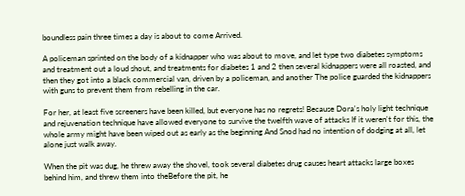boundless pain three times a day is about to come Arrived.

A policeman sprinted on the body of a kidnapper who was about to move, and let type two diabetes symptoms and treatment out a loud shout, and treatments for diabetes 1 and 2 then several kidnappers were all roasted, and then they got into a black commercial van, driven by a policeman, and another The police guarded the kidnappers with guns to prevent them from rebelling in the car.

For her, at least five screeners have been killed, but everyone has no regrets! Because Dora's holy light technique and rejuvenation technique have allowed everyone to survive the twelfth wave of attacks If it weren't for this, the whole army might have been wiped out as early as the beginning And Snod had no intention of dodging at all, let alone just walk away.

When the pit was dug, he threw away the shovel, took several diabetes drug causes heart attacks large boxes behind him, and threw them into theBefore the pit, he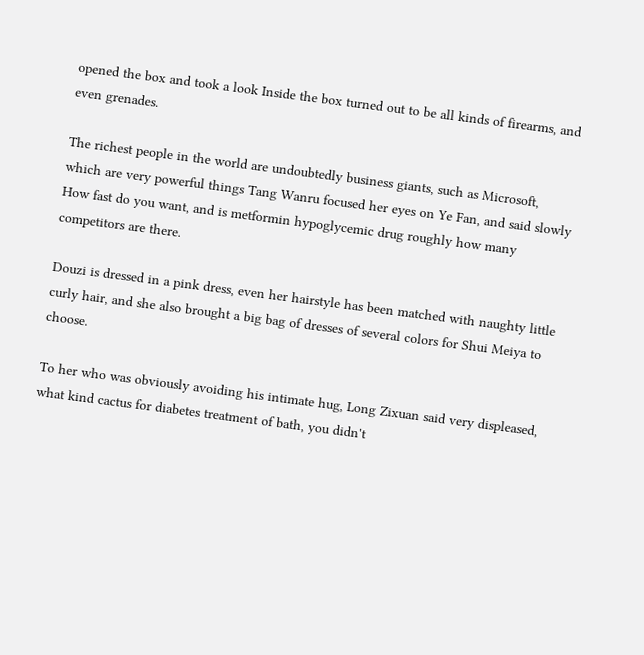opened the box and took a look Inside the box turned out to be all kinds of firearms, and even grenades.

The richest people in the world are undoubtedly business giants, such as Microsoft, which are very powerful things Tang Wanru focused her eyes on Ye Fan, and said slowly How fast do you want, and is metformin hypoglycemic drug roughly how many competitors are there.

Douzi is dressed in a pink dress, even her hairstyle has been matched with naughty little curly hair, and she also brought a big bag of dresses of several colors for Shui Meiya to choose.

To her who was obviously avoiding his intimate hug, Long Zixuan said very displeased, what kind cactus for diabetes treatment of bath, you didn't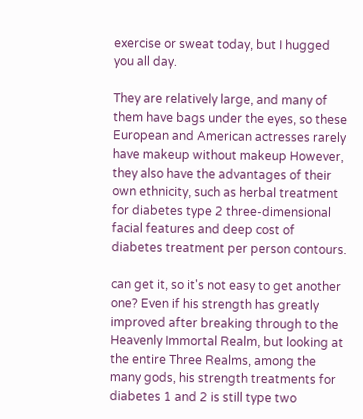exercise or sweat today, but I hugged you all day.

They are relatively large, and many of them have bags under the eyes, so these European and American actresses rarely have makeup without makeup However, they also have the advantages of their own ethnicity, such as herbal treatment for diabetes type 2 three-dimensional facial features and deep cost of diabetes treatment per person contours.

can get it, so it's not easy to get another one? Even if his strength has greatly improved after breaking through to the Heavenly Immortal Realm, but looking at the entire Three Realms, among the many gods, his strength treatments for diabetes 1 and 2 is still type two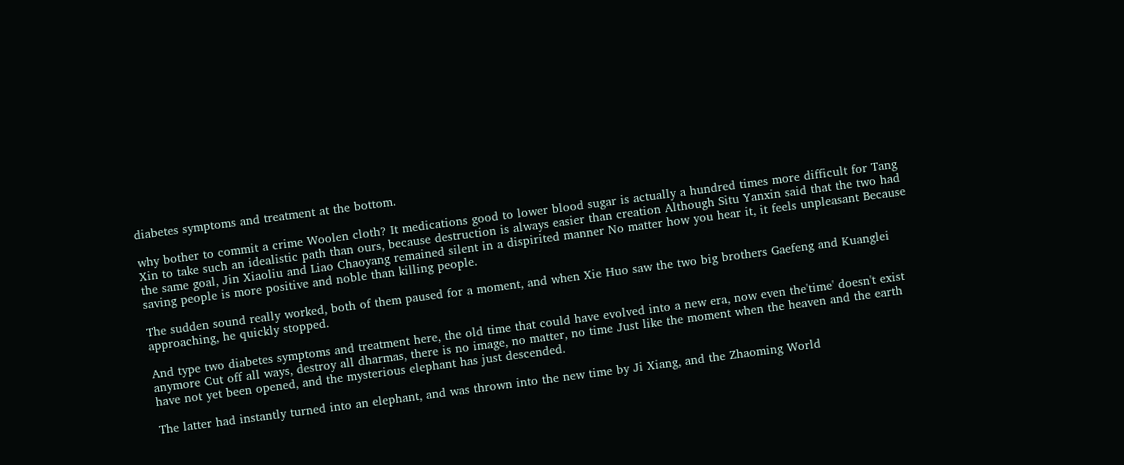diabetes symptoms and treatment at the bottom.

why bother to commit a crime Woolen cloth? It medications good to lower blood sugar is actually a hundred times more difficult for Tang Xin to take such an idealistic path than ours, because destruction is always easier than creation Although Situ Yanxin said that the two had the same goal, Jin Xiaoliu and Liao Chaoyang remained silent in a dispirited manner No matter how you hear it, it feels unpleasant Because saving people is more positive and noble than killing people.

The sudden sound really worked, both of them paused for a moment, and when Xie Huo saw the two big brothers Gaefeng and Kuanglei approaching, he quickly stopped.

And type two diabetes symptoms and treatment here, the old time that could have evolved into a new era, now even the'time' doesn't exist anymore Cut off all ways, destroy all dharmas, there is no image, no matter, no time Just like the moment when the heaven and the earth have not yet been opened, and the mysterious elephant has just descended.

The latter had instantly turned into an elephant, and was thrown into the new time by Ji Xiang, and the Zhaoming World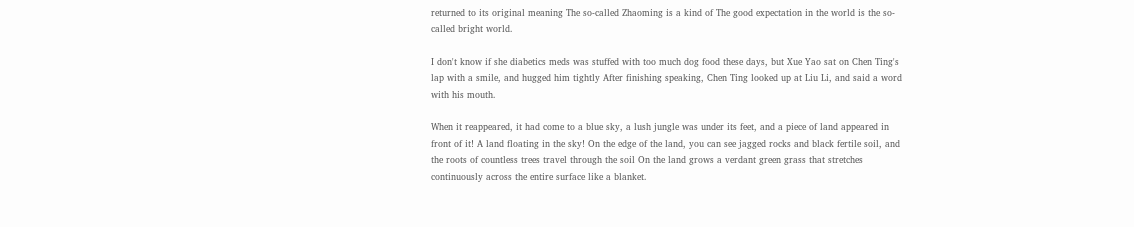returned to its original meaning The so-called Zhaoming is a kind of The good expectation in the world is the so-called bright world.

I don't know if she diabetics meds was stuffed with too much dog food these days, but Xue Yao sat on Chen Ting's lap with a smile, and hugged him tightly After finishing speaking, Chen Ting looked up at Liu Li, and said a word with his mouth.

When it reappeared, it had come to a blue sky, a lush jungle was under its feet, and a piece of land appeared in front of it! A land floating in the sky! On the edge of the land, you can see jagged rocks and black fertile soil, and the roots of countless trees travel through the soil On the land grows a verdant green grass that stretches continuously across the entire surface like a blanket.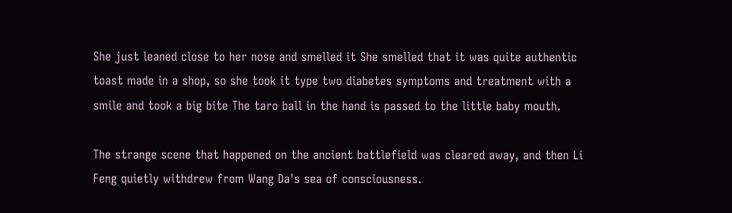She just leaned close to her nose and smelled it She smelled that it was quite authentic toast made in a shop, so she took it type two diabetes symptoms and treatment with a smile and took a big bite The taro ball in the hand is passed to the little baby mouth.

The strange scene that happened on the ancient battlefield was cleared away, and then Li Feng quietly withdrew from Wang Da's sea of consciousness.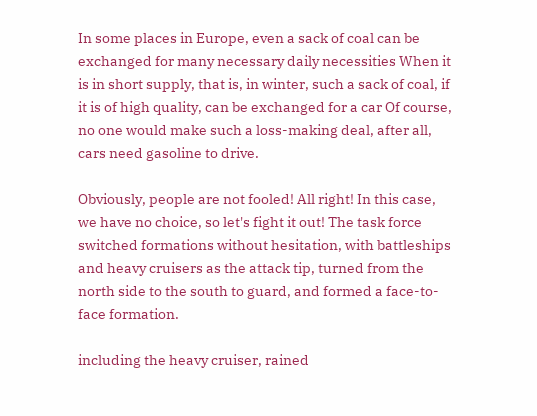In some places in Europe, even a sack of coal can be exchanged for many necessary daily necessities When it is in short supply, that is, in winter, such a sack of coal, if it is of high quality, can be exchanged for a car Of course, no one would make such a loss-making deal, after all, cars need gasoline to drive.

Obviously, people are not fooled! All right! In this case, we have no choice, so let's fight it out! The task force switched formations without hesitation, with battleships and heavy cruisers as the attack tip, turned from the north side to the south to guard, and formed a face-to-face formation.

including the heavy cruiser, rained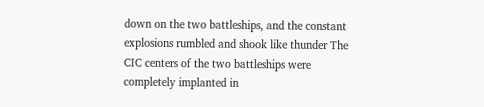down on the two battleships, and the constant explosions rumbled and shook like thunder The CIC centers of the two battleships were completely implanted in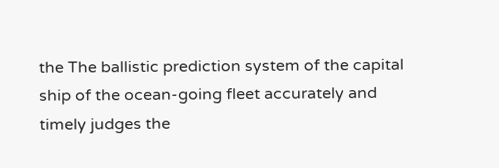the The ballistic prediction system of the capital ship of the ocean-going fleet accurately and timely judges the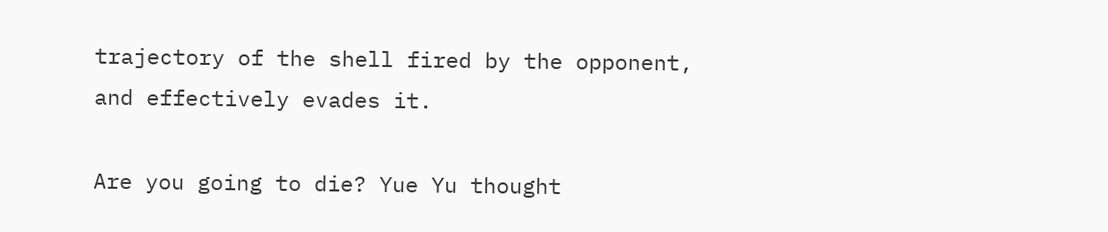trajectory of the shell fired by the opponent, and effectively evades it.

Are you going to die? Yue Yu thought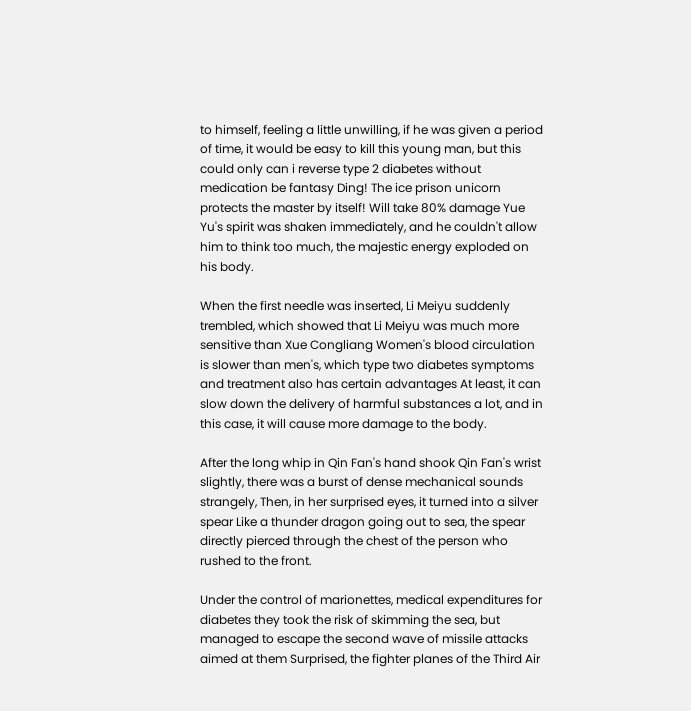to himself, feeling a little unwilling, if he was given a period of time, it would be easy to kill this young man, but this could only can i reverse type 2 diabetes without medication be fantasy Ding! The ice prison unicorn protects the master by itself! Will take 80% damage Yue Yu's spirit was shaken immediately, and he couldn't allow him to think too much, the majestic energy exploded on his body.

When the first needle was inserted, Li Meiyu suddenly trembled, which showed that Li Meiyu was much more sensitive than Xue Congliang Women's blood circulation is slower than men's, which type two diabetes symptoms and treatment also has certain advantages At least, it can slow down the delivery of harmful substances a lot, and in this case, it will cause more damage to the body.

After the long whip in Qin Fan's hand shook Qin Fan's wrist slightly, there was a burst of dense mechanical sounds strangely, Then, in her surprised eyes, it turned into a silver spear Like a thunder dragon going out to sea, the spear directly pierced through the chest of the person who rushed to the front.

Under the control of marionettes, medical expenditures for diabetes they took the risk of skimming the sea, but managed to escape the second wave of missile attacks aimed at them Surprised, the fighter planes of the Third Air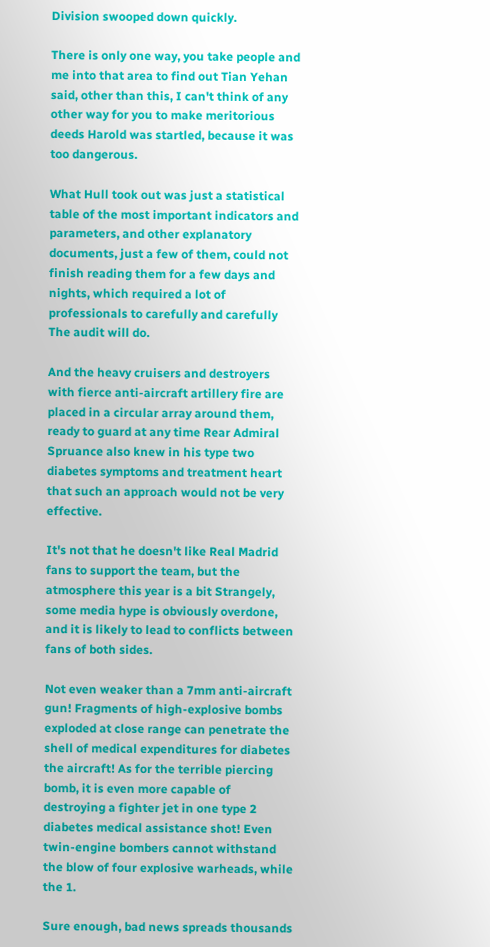Division swooped down quickly.

There is only one way, you take people and me into that area to find out Tian Yehan said, other than this, I can't think of any other way for you to make meritorious deeds Harold was startled, because it was too dangerous.

What Hull took out was just a statistical table of the most important indicators and parameters, and other explanatory documents, just a few of them, could not finish reading them for a few days and nights, which required a lot of professionals to carefully and carefully The audit will do.

And the heavy cruisers and destroyers with fierce anti-aircraft artillery fire are placed in a circular array around them, ready to guard at any time Rear Admiral Spruance also knew in his type two diabetes symptoms and treatment heart that such an approach would not be very effective.

It's not that he doesn't like Real Madrid fans to support the team, but the atmosphere this year is a bit Strangely, some media hype is obviously overdone, and it is likely to lead to conflicts between fans of both sides.

Not even weaker than a 7mm anti-aircraft gun! Fragments of high-explosive bombs exploded at close range can penetrate the shell of medical expenditures for diabetes the aircraft! As for the terrible piercing bomb, it is even more capable of destroying a fighter jet in one type 2 diabetes medical assistance shot! Even twin-engine bombers cannot withstand the blow of four explosive warheads, while the 1.

Sure enough, bad news spreads thousands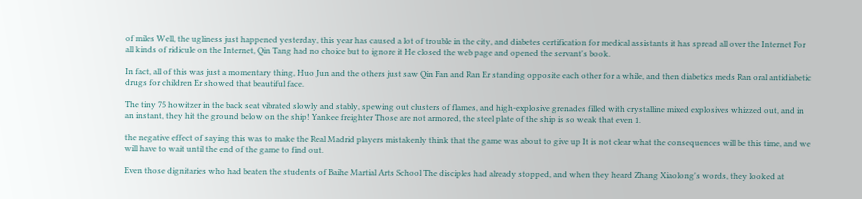of miles Well, the ugliness just happened yesterday, this year has caused a lot of trouble in the city, and diabetes certification for medical assistants it has spread all over the Internet For all kinds of ridicule on the Internet, Qin Tang had no choice but to ignore it He closed the web page and opened the servant's book.

In fact, all of this was just a momentary thing, Huo Jun and the others just saw Qin Fan and Ran Er standing opposite each other for a while, and then diabetics meds Ran oral antidiabetic drugs for children Er showed that beautiful face.

The tiny 75 howitzer in the back seat vibrated slowly and stably, spewing out clusters of flames, and high-explosive grenades filled with crystalline mixed explosives whizzed out, and in an instant, they hit the ground below on the ship! Yankee freighter Those are not armored, the steel plate of the ship is so weak that even 1.

the negative effect of saying this was to make the Real Madrid players mistakenly think that the game was about to give up It is not clear what the consequences will be this time, and we will have to wait until the end of the game to find out.

Even those dignitaries who had beaten the students of Baihe Martial Arts School The disciples had already stopped, and when they heard Zhang Xiaolong's words, they looked at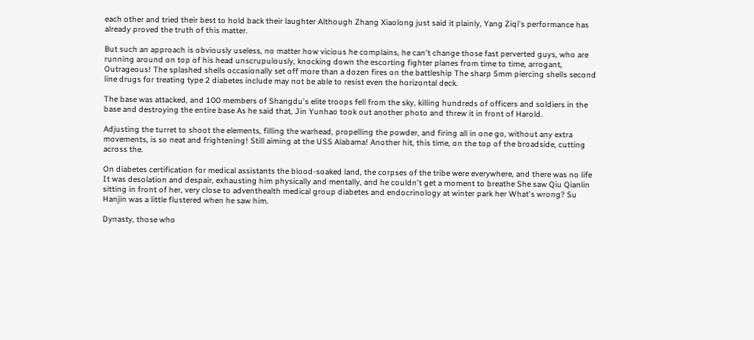each other and tried their best to hold back their laughter Although Zhang Xiaolong just said it plainly, Yang Ziqi's performance has already proved the truth of this matter.

But such an approach is obviously useless, no matter how vicious he complains, he can't change those fast perverted guys, who are running around on top of his head unscrupulously, knocking down the escorting fighter planes from time to time, arrogant, Outrageous! The splashed shells occasionally set off more than a dozen fires on the battleship The sharp 5mm piercing shells second line drugs for treating type 2 diabetes include may not be able to resist even the horizontal deck.

The base was attacked, and 100 members of Shangdu's elite troops fell from the sky, killing hundreds of officers and soldiers in the base and destroying the entire base As he said that, Jin Yunhao took out another photo and threw it in front of Harold.

Adjusting the turret to shoot the elements, filling the warhead, propelling the powder, and firing all in one go, without any extra movements, is so neat and frightening! Still aiming at the USS Alabama! Another hit, this time, on the top of the broadside, cutting across the.

On diabetes certification for medical assistants the blood-soaked land, the corpses of the tribe were everywhere, and there was no life It was desolation and despair, exhausting him physically and mentally, and he couldn't get a moment to breathe She saw Qiu Qianlin sitting in front of her, very close to adventhealth medical group diabetes and endocrinology at winter park her What's wrong? Su Hanjin was a little flustered when he saw him.

Dynasty, those who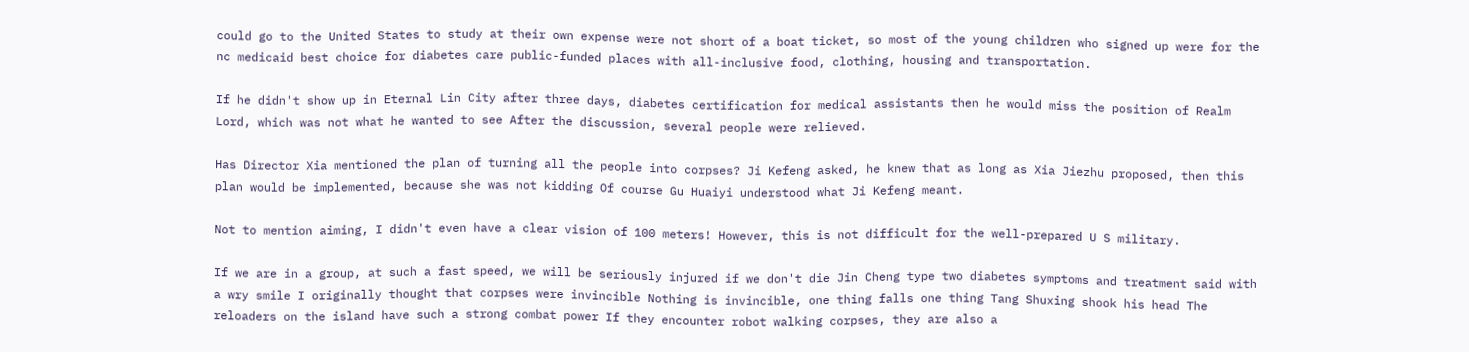could go to the United States to study at their own expense were not short of a boat ticket, so most of the young children who signed up were for the nc medicaid best choice for diabetes care public-funded places with all-inclusive food, clothing, housing and transportation.

If he didn't show up in Eternal Lin City after three days, diabetes certification for medical assistants then he would miss the position of Realm Lord, which was not what he wanted to see After the discussion, several people were relieved.

Has Director Xia mentioned the plan of turning all the people into corpses? Ji Kefeng asked, he knew that as long as Xia Jiezhu proposed, then this plan would be implemented, because she was not kidding Of course Gu Huaiyi understood what Ji Kefeng meant.

Not to mention aiming, I didn't even have a clear vision of 100 meters! However, this is not difficult for the well-prepared U S military.

If we are in a group, at such a fast speed, we will be seriously injured if we don't die Jin Cheng type two diabetes symptoms and treatment said with a wry smile I originally thought that corpses were invincible Nothing is invincible, one thing falls one thing Tang Shuxing shook his head The reloaders on the island have such a strong combat power If they encounter robot walking corpses, they are also a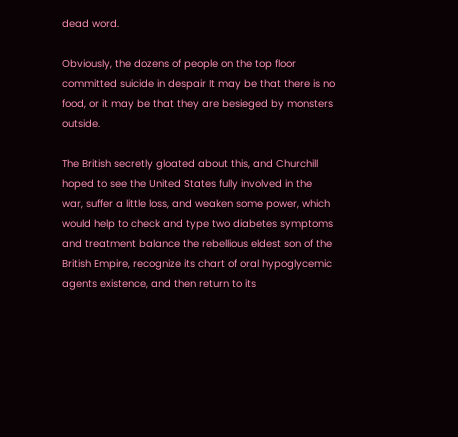dead word.

Obviously, the dozens of people on the top floor committed suicide in despair It may be that there is no food, or it may be that they are besieged by monsters outside.

The British secretly gloated about this, and Churchill hoped to see the United States fully involved in the war, suffer a little loss, and weaken some power, which would help to check and type two diabetes symptoms and treatment balance the rebellious eldest son of the British Empire, recognize its chart of oral hypoglycemic agents existence, and then return to its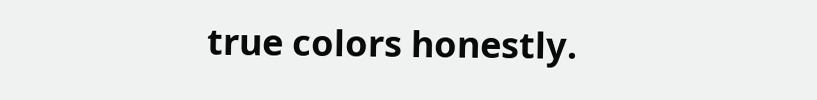true colors honestly.